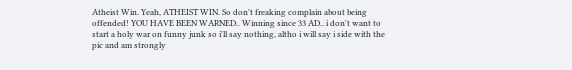Atheist Win. Yeah, ATHEIST WIN. So don't freaking complain about being offended! YOU HAVE BEEN WARNED.. Winning since 33 AD.. i don't want to start a holy war on funny junk so i'll say nothing, altho i will say i side with the pic and am strongly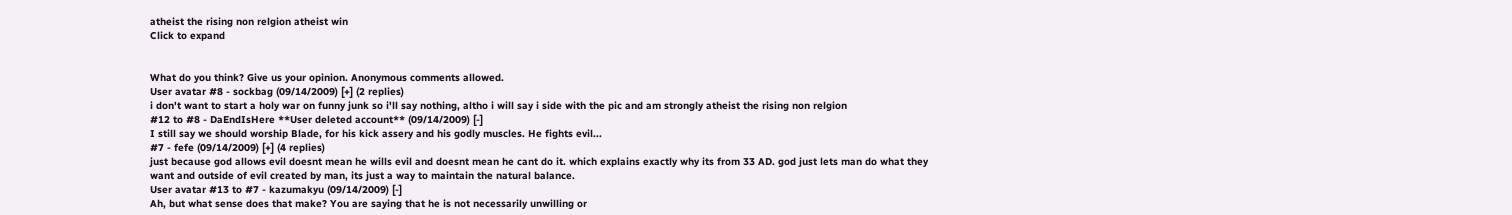atheist the rising non relgion atheist win
Click to expand


What do you think? Give us your opinion. Anonymous comments allowed.
User avatar #8 - sockbag (09/14/2009) [+] (2 replies)
i don't want to start a holy war on funny junk so i'll say nothing, altho i will say i side with the pic and am strongly atheist the rising non relgion
#12 to #8 - DaEndIsHere **User deleted account** (09/14/2009) [-]
I still say we should worship Blade, for his kick assery and his godly muscles. He fights evil...
#7 - fefe (09/14/2009) [+] (4 replies)
just because god allows evil doesnt mean he wills evil and doesnt mean he cant do it. which explains exactly why its from 33 AD. god just lets man do what they want and outside of evil created by man, its just a way to maintain the natural balance.
User avatar #13 to #7 - kazumakyu (09/14/2009) [-]
Ah, but what sense does that make? You are saying that he is not necessarily unwilling or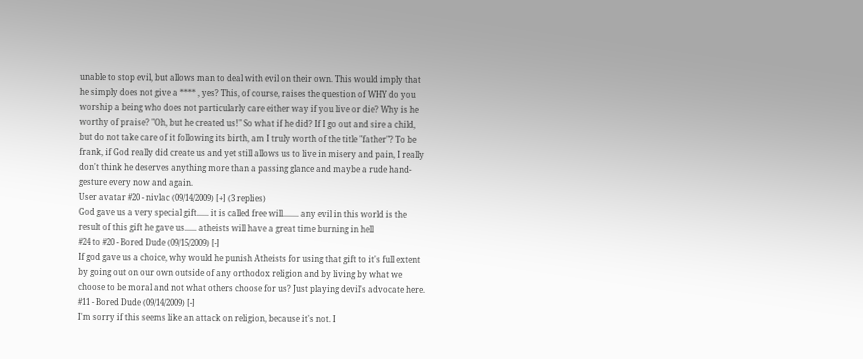unable to stop evil, but allows man to deal with evil on their own. This would imply that he simply does not give a **** , yes? This, of course, raises the question of WHY do you worship a being who does not particularly care either way if you live or die? Why is he worthy of praise? "Oh, but he created us!" So what if he did? If I go out and sire a child, but do not take care of it following its birth, am I truly worth of the title "father"? To be frank, if God really did create us and yet still allows us to live in misery and pain, I really don't think he deserves anything more than a passing glance and maybe a rude hand-gesture every now and again.
User avatar #20 - nivlac (09/14/2009) [+] (3 replies)
God gave us a very special gift...... it is called free will........ any evil in this world is the result of this gift he gave us...... atheists will have a great time burning in hell
#24 to #20 - Bored Dude (09/15/2009) [-]
If god gave us a choice, why would he punish Atheists for using that gift to it's full extent by going out on our own outside of any orthodox religion and by living by what we choose to be moral and not what others choose for us? Just playing devil's advocate here.
#11 - Bored Dude (09/14/2009) [-]
I'm sorry if this seems like an attack on religion, because it's not. I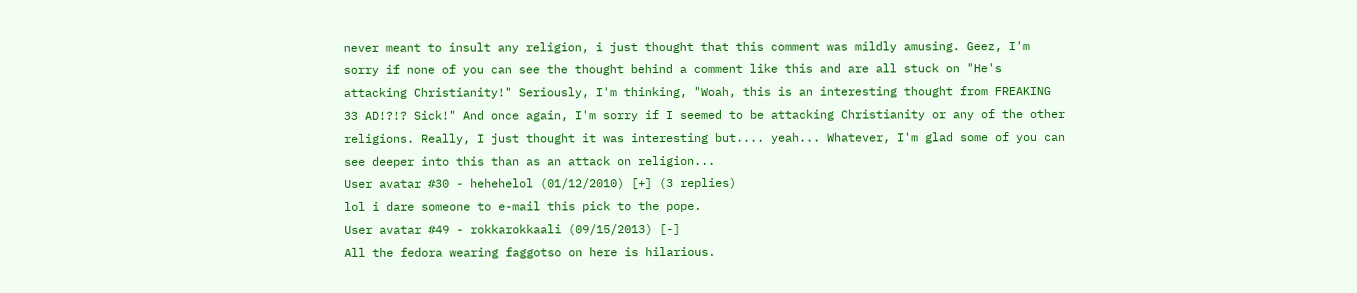never meant to insult any religion, i just thought that this comment was mildly amusing. Geez, I'm sorry if none of you can see the thought behind a comment like this and are all stuck on "He's attacking Christianity!" Seriously, I'm thinking, "Woah, this is an interesting thought from FREAKING 33 AD!?!? Sick!" And once again, I'm sorry if I seemed to be attacking Christianity or any of the other religions. Really, I just thought it was interesting but.... yeah... Whatever, I'm glad some of you can see deeper into this than as an attack on religion...
User avatar #30 - hehehelol (01/12/2010) [+] (3 replies)
lol i dare someone to e-mail this pick to the pope.
User avatar #49 - rokkarokkaali (09/15/2013) [-]
All the fedora wearing faggotso on here is hilarious.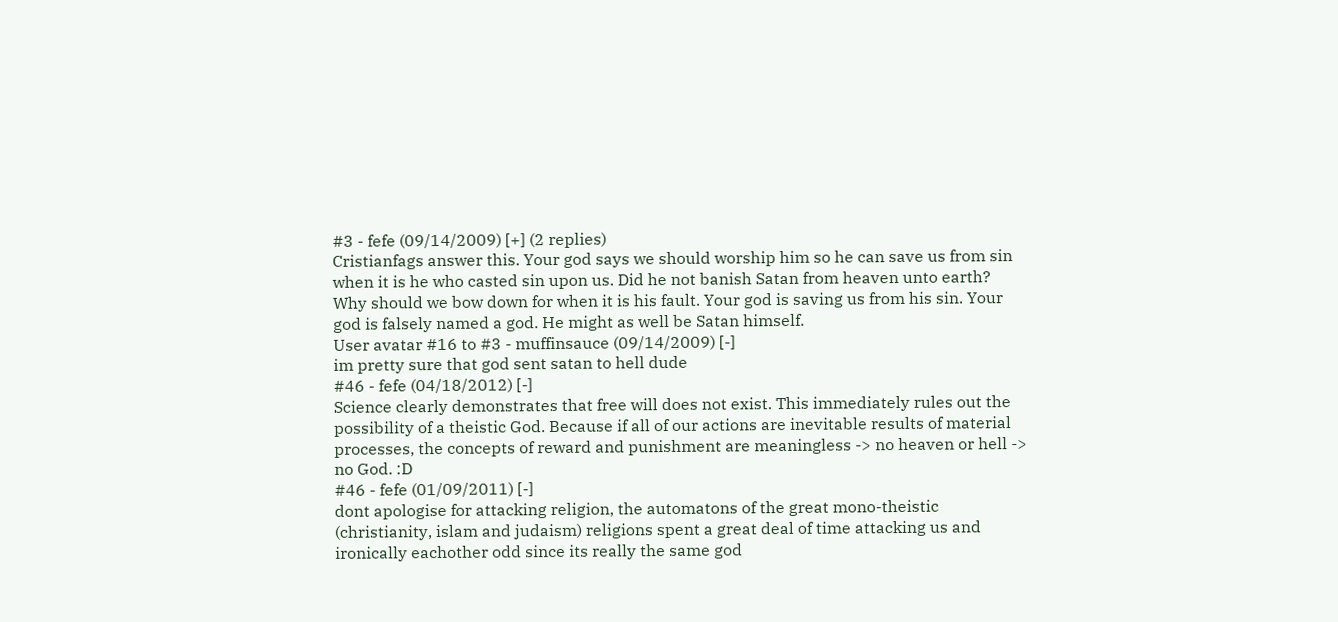#3 - fefe (09/14/2009) [+] (2 replies)
Cristianfags answer this. Your god says we should worship him so he can save us from sin when it is he who casted sin upon us. Did he not banish Satan from heaven unto earth? Why should we bow down for when it is his fault. Your god is saving us from his sin. Your god is falsely named a god. He might as well be Satan himself.
User avatar #16 to #3 - muffinsauce (09/14/2009) [-]
im pretty sure that god sent satan to hell dude
#46 - fefe (04/18/2012) [-]
Science clearly demonstrates that free will does not exist. This immediately rules out the possibility of a theistic God. Because if all of our actions are inevitable results of material processes, the concepts of reward and punishment are meaningless -> no heaven or hell -> no God. :D
#46 - fefe (01/09/2011) [-]
dont apologise for attacking religion, the automatons of the great mono-theistic (christianity, islam and judaism) religions spent a great deal of time attacking us and ironically eachother odd since its really the same god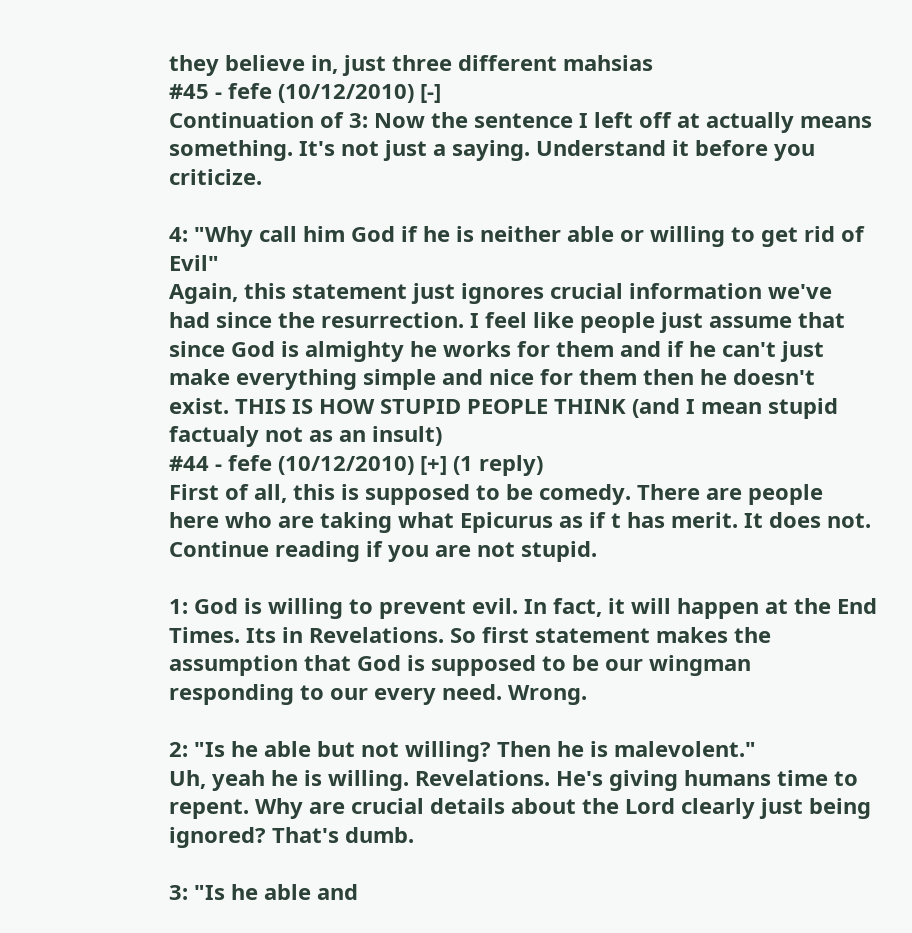they believe in, just three different mahsias
#45 - fefe (10/12/2010) [-]
Continuation of 3: Now the sentence I left off at actually means something. It's not just a saying. Understand it before you criticize.

4: "Why call him God if he is neither able or willing to get rid of Evil"
Again, this statement just ignores crucial information we've had since the resurrection. I feel like people just assume that since God is almighty he works for them and if he can't just make everything simple and nice for them then he doesn't exist. THIS IS HOW STUPID PEOPLE THINK (and I mean stupid factualy not as an insult)
#44 - fefe (10/12/2010) [+] (1 reply)
First of all, this is supposed to be comedy. There are people here who are taking what Epicurus as if t has merit. It does not. Continue reading if you are not stupid.

1: God is willing to prevent evil. In fact, it will happen at the End Times. Its in Revelations. So first statement makes the assumption that God is supposed to be our wingman responding to our every need. Wrong.

2: "Is he able but not willing? Then he is malevolent."
Uh, yeah he is willing. Revelations. He's giving humans time to repent. Why are crucial details about the Lord clearly just being ignored? That's dumb.

3: "Is he able and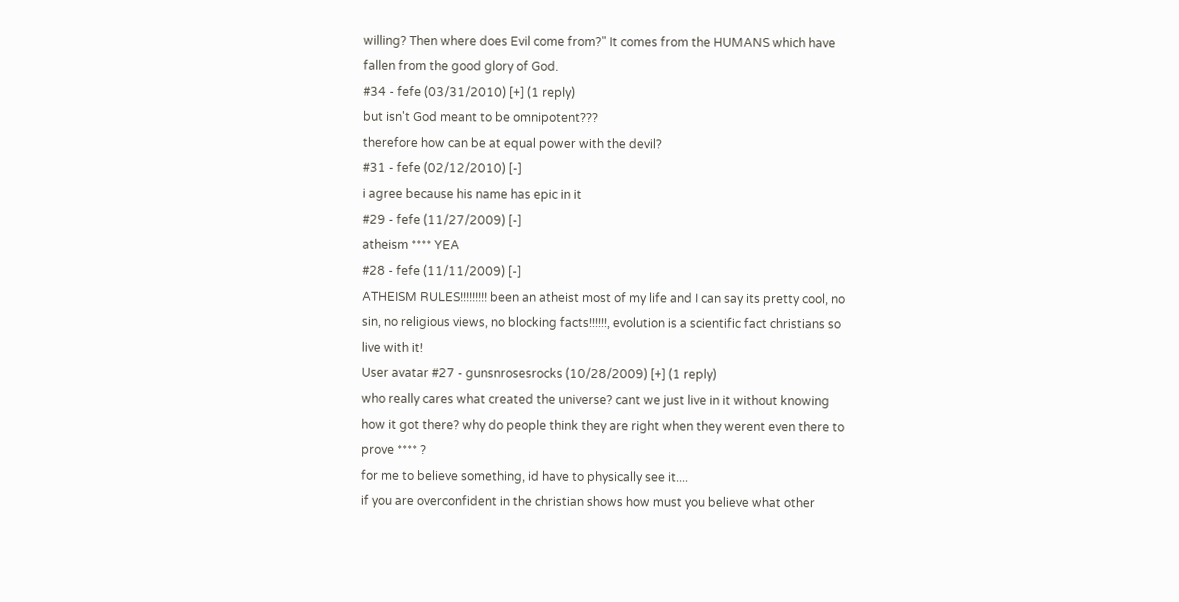willing? Then where does Evil come from?" It comes from the HUMANS which have fallen from the good glory of God.
#34 - fefe (03/31/2010) [+] (1 reply)
but isn't God meant to be omnipotent???
therefore how can be at equal power with the devil?
#31 - fefe (02/12/2010) [-]
i agree because his name has epic in it
#29 - fefe (11/27/2009) [-]
atheism **** YEA
#28 - fefe (11/11/2009) [-]
ATHEISM RULES!!!!!!!!! been an atheist most of my life and I can say its pretty cool, no sin, no religious views, no blocking facts!!!!!!, evolution is a scientific fact christians so live with it!
User avatar #27 - gunsnrosesrocks (10/28/2009) [+] (1 reply)
who really cares what created the universe? cant we just live in it without knowing how it got there? why do people think they are right when they werent even there to prove **** ?
for me to believe something, id have to physically see it....
if you are overconfident in the christian shows how must you believe what other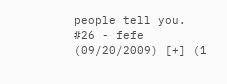people tell you.
#26 - fefe (09/20/2009) [+] (1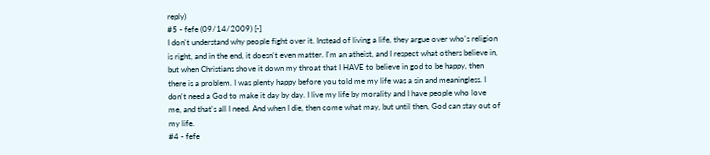reply)
#5 - fefe (09/14/2009) [-]
I don't understand why people fight over it. Instead of living a life, they argue over who's religion is right, and in the end, it doesn't even matter. I'm an atheist, and I respect what others believe in, but when Christians shove it down my throat that I HAVE to believe in god to be happy, then there is a problem. I was plenty happy before you told me my life was a sin and meaningless. I don't need a God to make it day by day. I live my life by morality and I have people who love me, and that's all I need. And when I die, then come what may, but until then, God can stay out of my life.
#4 - fefe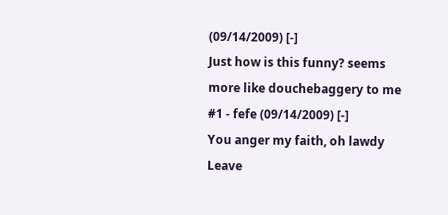(09/14/2009) [-]
Just how is this funny? seems more like douchebaggery to me
#1 - fefe (09/14/2009) [-]
You anger my faith, oh lawdy
Leave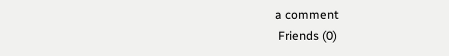a comment
 Friends (0)